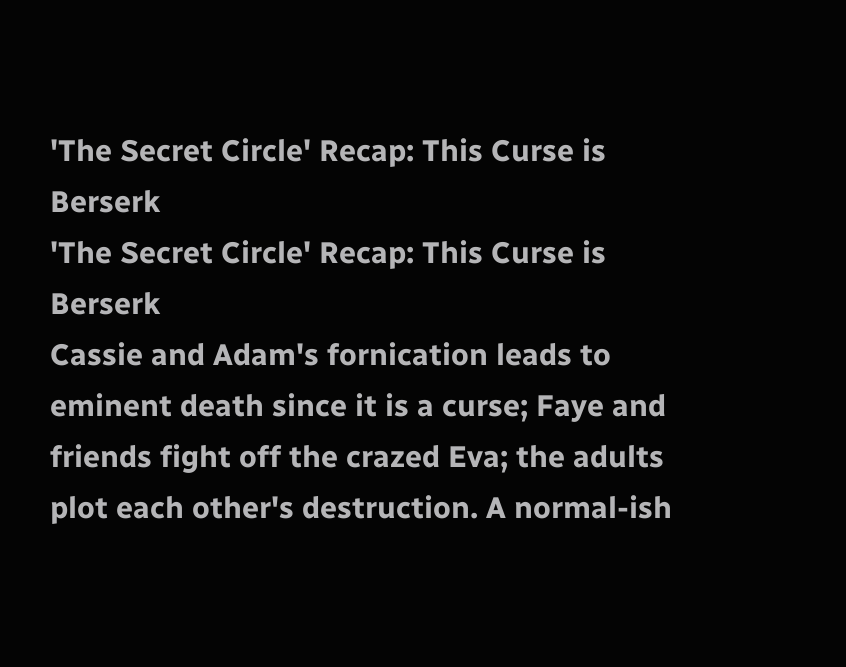'The Secret Circle' Recap: This Curse is Berserk
'The Secret Circle' Recap: This Curse is Berserk
Cassie and Adam's fornication leads to eminent death since it is a curse; Faye and friends fight off the crazed Eva; the adults plot each other's destruction. A normal-ish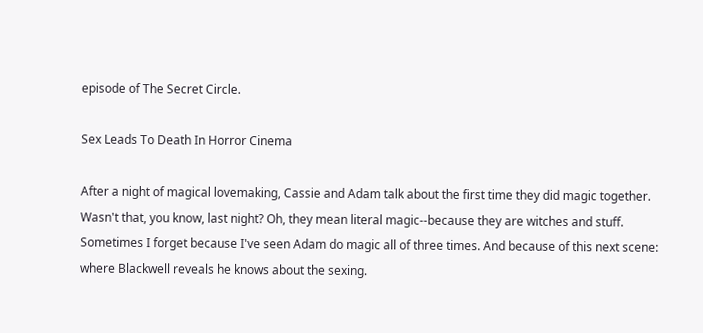episode of The Secret Circle.

Sex Leads To Death In Horror Cinema

After a night of magical lovemaking, Cassie and Adam talk about the first time they did magic together. Wasn't that, you know, last night? Oh, they mean literal magic--because they are witches and stuff. Sometimes I forget because I've seen Adam do magic all of three times. And because of this next scene: where Blackwell reveals he knows about the sexing.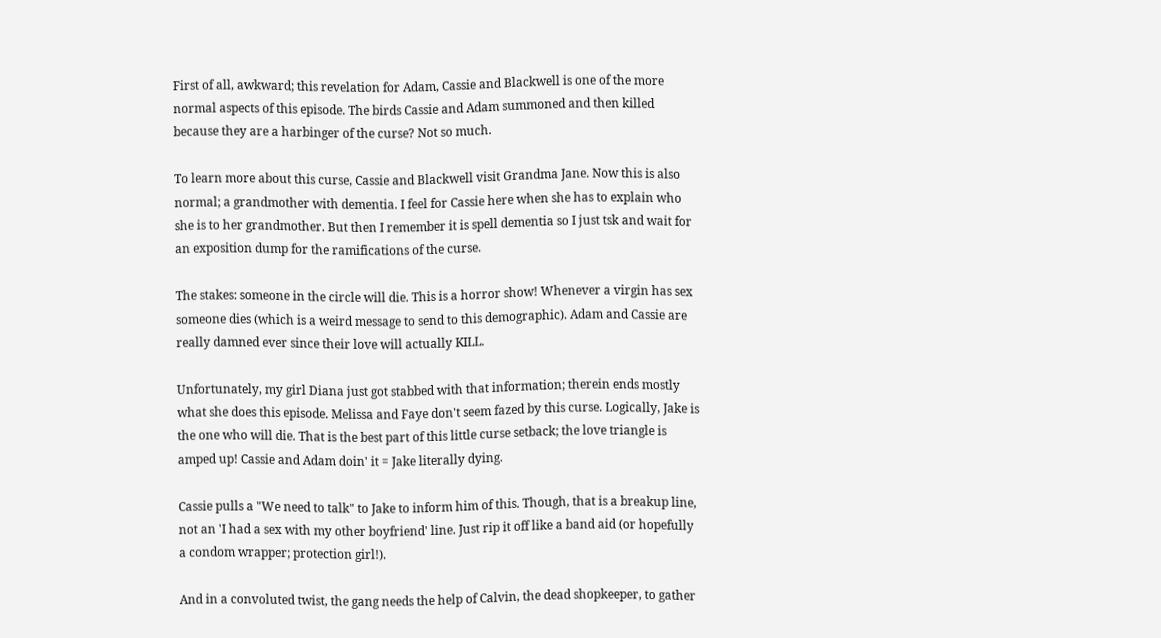First of all, awkward; this revelation for Adam, Cassie and Blackwell is one of the more normal aspects of this episode. The birds Cassie and Adam summoned and then killed because they are a harbinger of the curse? Not so much.

To learn more about this curse, Cassie and Blackwell visit Grandma Jane. Now this is also normal; a grandmother with dementia. I feel for Cassie here when she has to explain who she is to her grandmother. But then I remember it is spell dementia so I just tsk and wait for an exposition dump for the ramifications of the curse.

The stakes: someone in the circle will die. This is a horror show! Whenever a virgin has sex someone dies (which is a weird message to send to this demographic). Adam and Cassie are really damned ever since their love will actually KILL.

Unfortunately, my girl Diana just got stabbed with that information; therein ends mostly what she does this episode. Melissa and Faye don't seem fazed by this curse. Logically, Jake is the one who will die. That is the best part of this little curse setback; the love triangle is amped up! Cassie and Adam doin' it = Jake literally dying.

Cassie pulls a "We need to talk" to Jake to inform him of this. Though, that is a breakup line, not an 'I had a sex with my other boyfriend' line. Just rip it off like a band aid (or hopefully a condom wrapper; protection girl!).

And in a convoluted twist, the gang needs the help of Calvin, the dead shopkeeper, to gather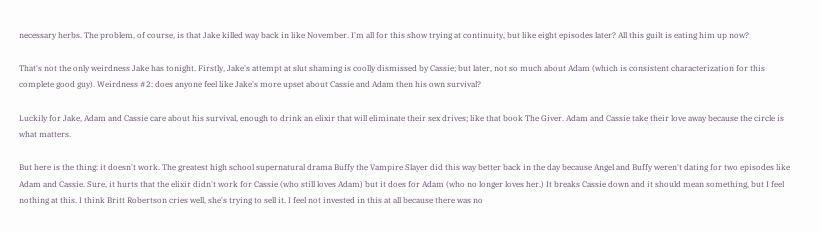necessary herbs. The problem, of course, is that Jake killed way back in like November. I'm all for this show trying at continuity, but like eight episodes later? All this guilt is eating him up now?

That's not the only weirdness Jake has tonight. Firstly, Jake's attempt at slut shaming is coolly dismissed by Cassie; but later, not so much about Adam (which is consistent characterization for this complete good guy). Weirdness #2: does anyone feel like Jake's more upset about Cassie and Adam then his own survival?

Luckily for Jake, Adam and Cassie care about his survival, enough to drink an elixir that will eliminate their sex drives; like that book The Giver. Adam and Cassie take their love away because the circle is what matters.

But here is the thing: it doesn't work. The greatest high school supernatural drama Buffy the Vampire Slayer did this way better back in the day because Angel and Buffy weren't dating for two episodes like Adam and Cassie. Sure, it hurts that the elixir didn't work for Cassie (who still loves Adam) but it does for Adam (who no longer loves her.) It breaks Cassie down and it should mean something, but I feel nothing at this. I think Britt Robertson cries well, she's trying to sell it. I feel not invested in this at all because there was no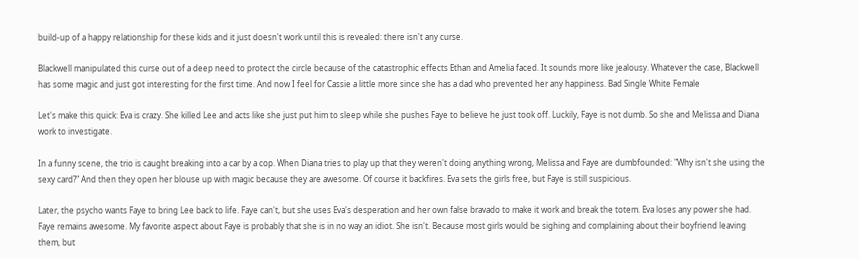build-up of a happy relationship for these kids and it just doesn't work until this is revealed: there isn't any curse.

Blackwell manipulated this curse out of a deep need to protect the circle because of the catastrophic effects Ethan and Amelia faced. It sounds more like jealousy. Whatever the case, Blackwell has some magic and just got interesting for the first time. And now I feel for Cassie a little more since she has a dad who prevented her any happiness. Bad Single White Female

Let's make this quick: Eva is crazy. She killed Lee and acts like she just put him to sleep while she pushes Faye to believe he just took off. Luckily, Faye is not dumb. So she and Melissa and Diana work to investigate.

In a funny scene, the trio is caught breaking into a car by a cop. When Diana tries to play up that they weren't doing anything wrong, Melissa and Faye are dumbfounded: "Why isn't she using the sexy card?" And then they open her blouse up with magic because they are awesome. Of course it backfires. Eva sets the girls free, but Faye is still suspicious.

Later, the psycho wants Faye to bring Lee back to life. Faye can't, but she uses Eva's desperation and her own false bravado to make it work and break the totem. Eva loses any power she had. Faye remains awesome. My favorite aspect about Faye is probably that she is in no way an idiot. She isn't. Because most girls would be sighing and complaining about their boyfriend leaving them, but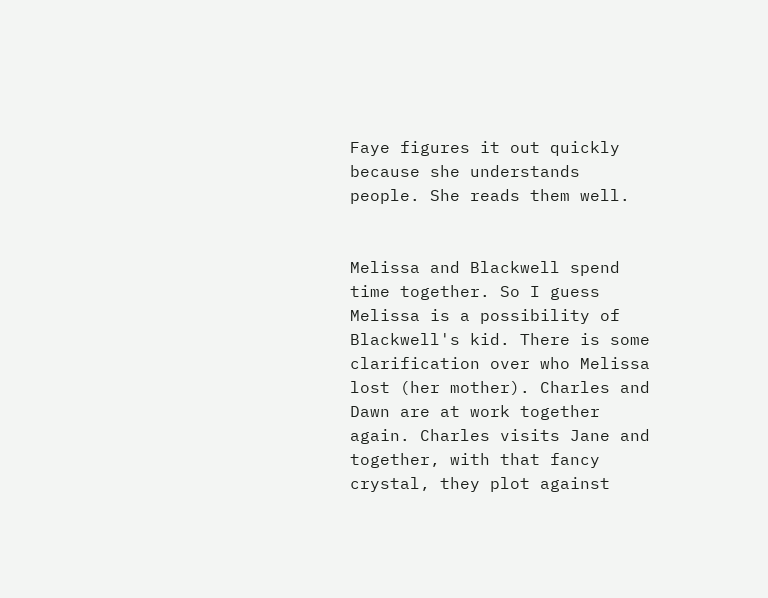Faye figures it out quickly because she understands people. She reads them well.


Melissa and Blackwell spend time together. So I guess Melissa is a possibility of Blackwell's kid. There is some clarification over who Melissa lost (her mother). Charles and Dawn are at work together again. Charles visits Jane and together, with that fancy crystal, they plot against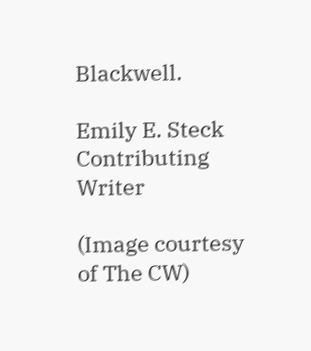Blackwell.

Emily E. Steck
Contributing Writer

(Image courtesy of The CW)